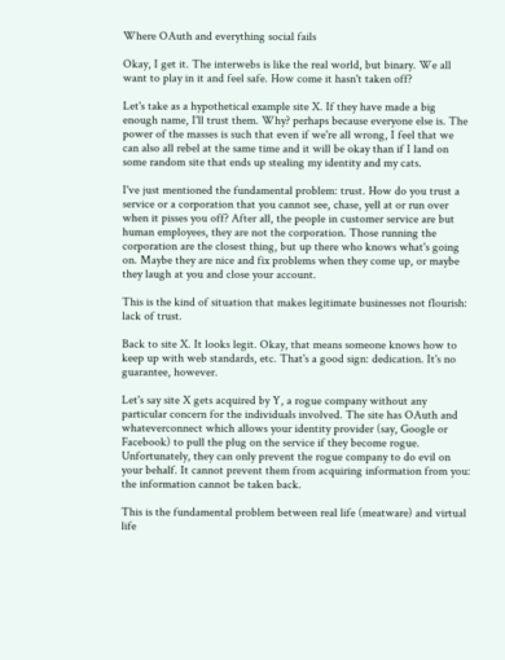Where OAuth and everything social fails

Okay, I get it. The interwebs is like the real world, but binary. We all want to play in it and feel safe. How come it hasn't taken off?

Let's take as a hypothetical example site X. If they have made a big enough name, I'll trust them. Why? perhaps because everyone else is. The power of the masses is such that even if we're all wrong, I feel that we can also all rebel at the same time and it will be okay than if I land on some random site that ends up stealing my identity and my cats.

I've just mentioned the fundamental problem: trust. How do you trust a service or a corporation that you cannot see, chase, yell at or run over when it pisses you off? After all, the people in customer service are but human employees, they are not the corporation. Those running the corporation are the closest thing, but up there who knows what's going on. Maybe they are nice and fix problems when they come up, or maybe they laugh at you and close your account.

This is the kind of situation that makes legitimate businesses not flourish: lack of trust.

Back to site X. It looks legit. Okay, that means someone knows how to keep up with web standards, etc. That's a good sign: dedication. It's no guarantee, however.

Let's say site X gets acquired by Y, a rogue company without any particular concern for the individuals involved. The site has OAuth and whateverconnect which allows your identity provider (say, Google or Facebook) to pull the plug on the service if they become rogue. Unfortunately, they can only prevent the rogue company to do evil on your behalf. It cannot prevent them from acquiring information from you: the information cannot be taken back.

This is the fundamental problem between real life (meatware) and virtual life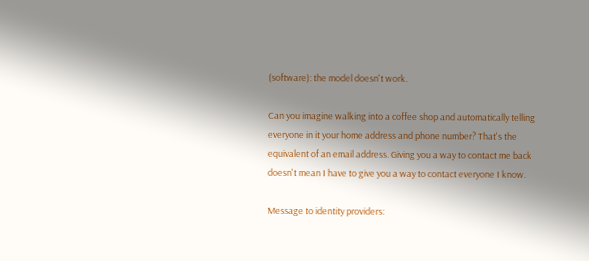(software): the model doesn't work.

Can you imagine walking into a coffee shop and automatically telling everyone in it your home address and phone number? That's the equivalent of an email address. Giving you a way to contact me back doesn't mean I have to give you a way to contact everyone I know.

Message to identity providers: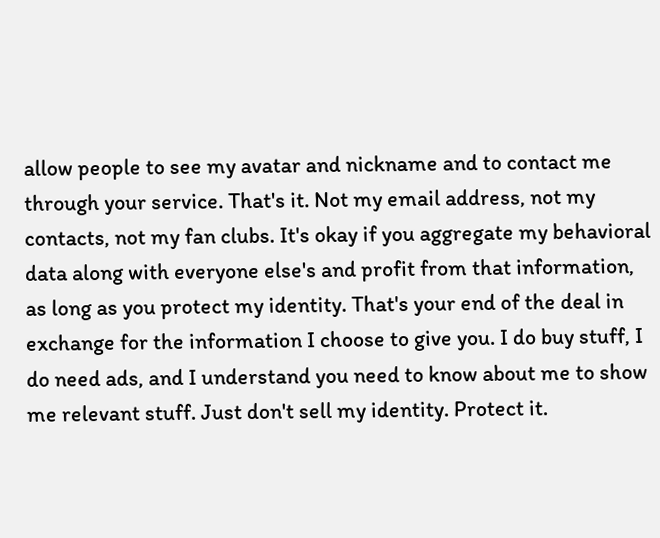allow people to see my avatar and nickname and to contact me through your service. That's it. Not my email address, not my contacts, not my fan clubs. It's okay if you aggregate my behavioral data along with everyone else's and profit from that information, as long as you protect my identity. That's your end of the deal in exchange for the information I choose to give you. I do buy stuff, I do need ads, and I understand you need to know about me to show me relevant stuff. Just don't sell my identity. Protect it.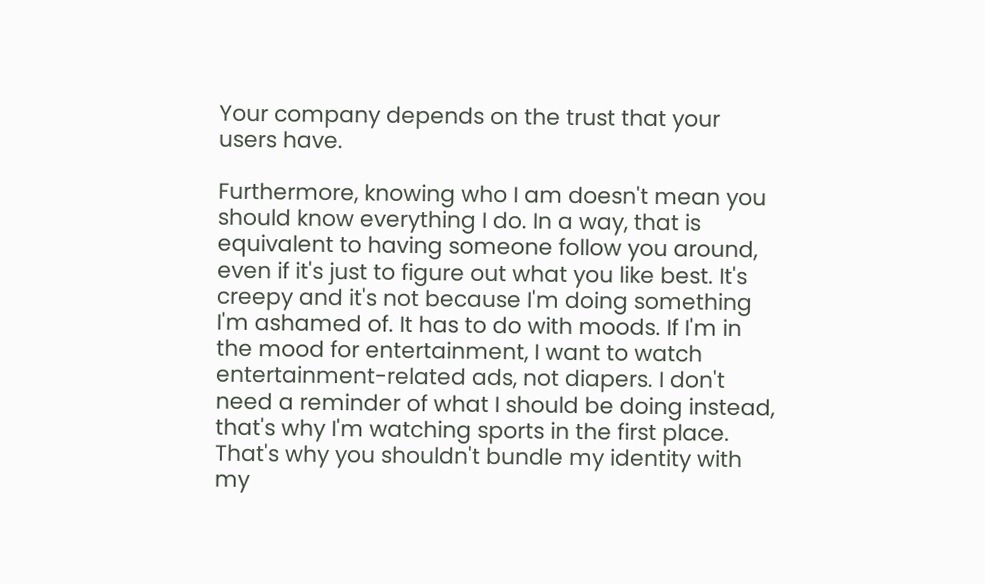Your company depends on the trust that your users have.

Furthermore, knowing who I am doesn't mean you should know everything I do. In a way, that is equivalent to having someone follow you around, even if it's just to figure out what you like best. It's creepy and it's not because I'm doing something I'm ashamed of. It has to do with moods. If I'm in the mood for entertainment, I want to watch entertainment-related ads, not diapers. I don't need a reminder of what I should be doing instead, that's why I'm watching sports in the first place. That's why you shouldn't bundle my identity with my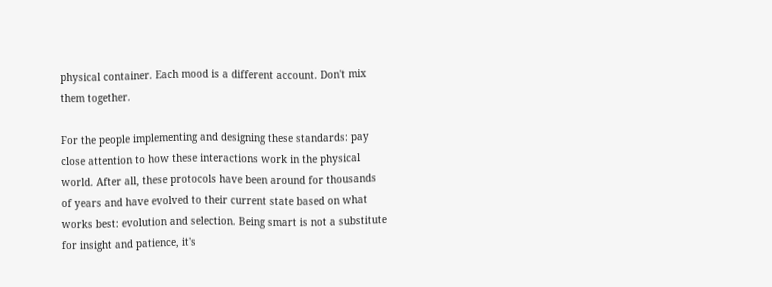physical container. Each mood is a different account. Don't mix them together.

For the people implementing and designing these standards: pay close attention to how these interactions work in the physical world. After all, these protocols have been around for thousands of years and have evolved to their current state based on what works best: evolution and selection. Being smart is not a substitute for insight and patience, it's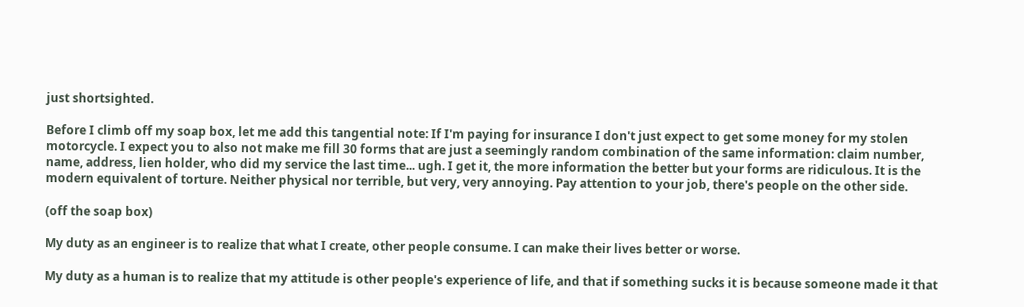just shortsighted.

Before I climb off my soap box, let me add this tangential note: If I'm paying for insurance I don't just expect to get some money for my stolen motorcycle. I expect you to also not make me fill 30 forms that are just a seemingly random combination of the same information: claim number, name, address, lien holder, who did my service the last time... ugh. I get it, the more information the better but your forms are ridiculous. It is the modern equivalent of torture. Neither physical nor terrible, but very, very annoying. Pay attention to your job, there's people on the other side.

(off the soap box)

My duty as an engineer is to realize that what I create, other people consume. I can make their lives better or worse.

My duty as a human is to realize that my attitude is other people's experience of life, and that if something sucks it is because someone made it that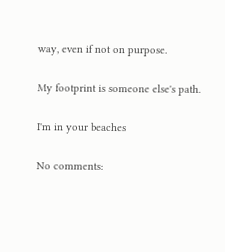way, even if not on purpose.

My footprint is someone else's path.

I'm in your beaches

No comments: